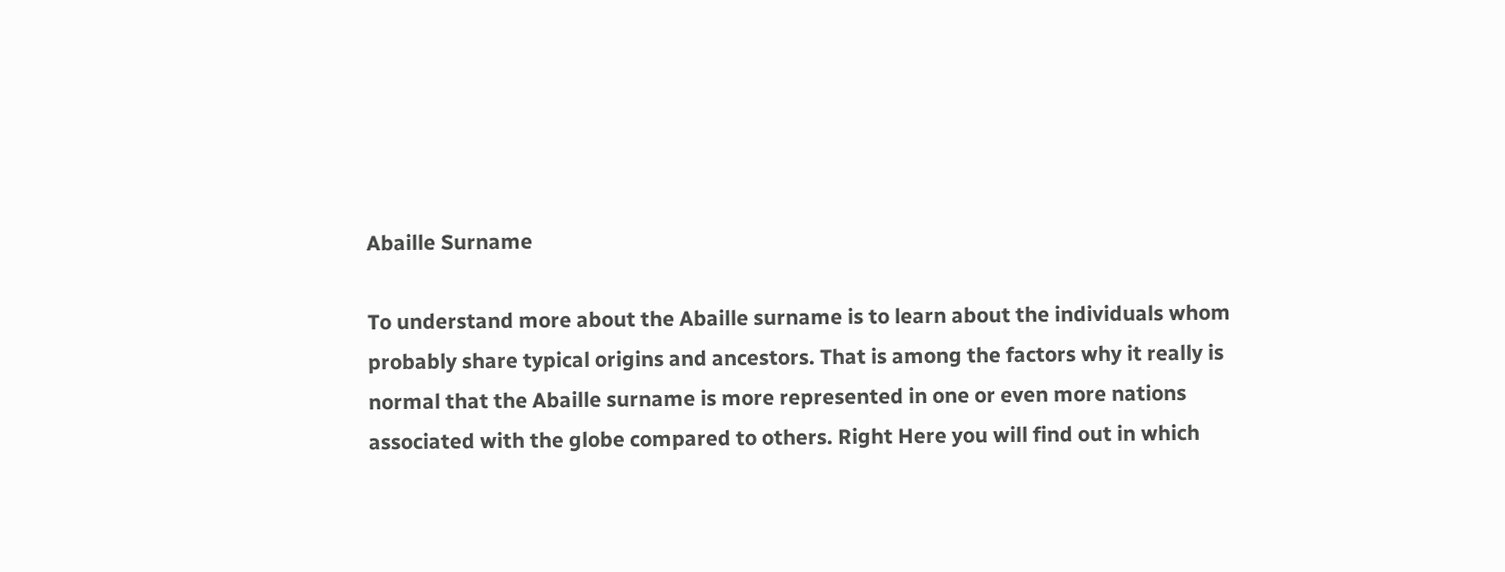Abaille Surname

To understand more about the Abaille surname is to learn about the individuals whom probably share typical origins and ancestors. That is among the factors why it really is normal that the Abaille surname is more represented in one or even more nations associated with the globe compared to others. Right Here you will find out in which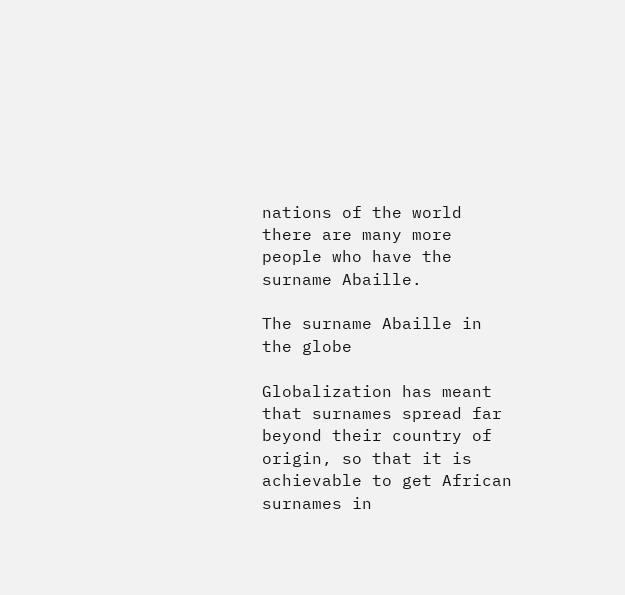nations of the world there are many more people who have the surname Abaille.

The surname Abaille in the globe

Globalization has meant that surnames spread far beyond their country of origin, so that it is achievable to get African surnames in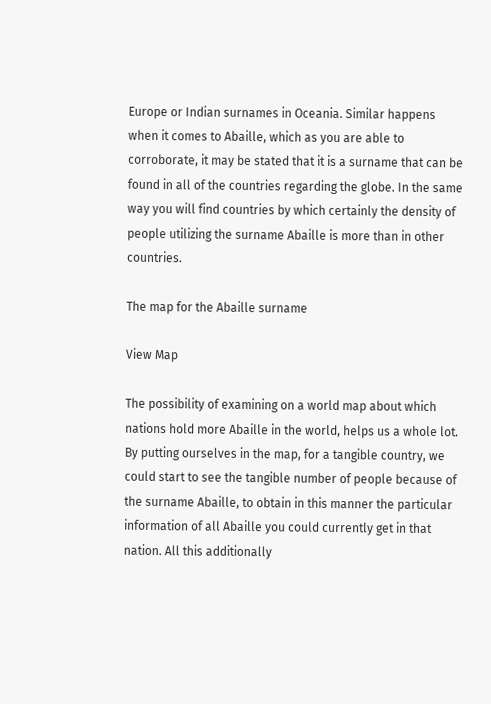Europe or Indian surnames in Oceania. Similar happens when it comes to Abaille, which as you are able to corroborate, it may be stated that it is a surname that can be found in all of the countries regarding the globe. In the same way you will find countries by which certainly the density of people utilizing the surname Abaille is more than in other countries.

The map for the Abaille surname

View Map

The possibility of examining on a world map about which nations hold more Abaille in the world, helps us a whole lot. By putting ourselves in the map, for a tangible country, we could start to see the tangible number of people because of the surname Abaille, to obtain in this manner the particular information of all Abaille you could currently get in that nation. All this additionally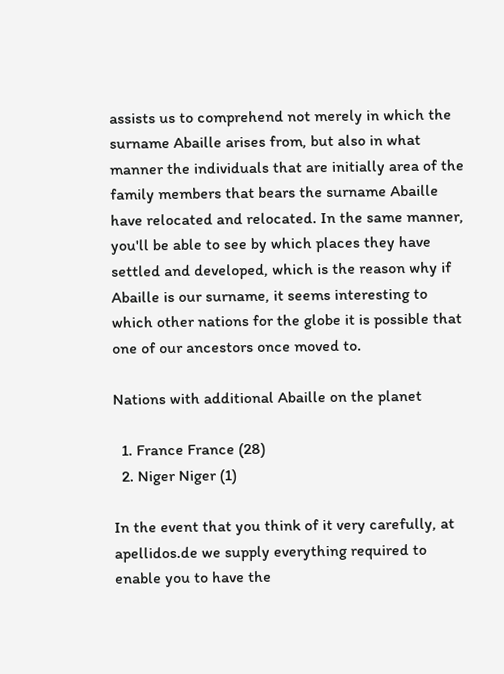assists us to comprehend not merely in which the surname Abaille arises from, but also in what manner the individuals that are initially area of the family members that bears the surname Abaille have relocated and relocated. In the same manner, you'll be able to see by which places they have settled and developed, which is the reason why if Abaille is our surname, it seems interesting to which other nations for the globe it is possible that one of our ancestors once moved to.

Nations with additional Abaille on the planet

  1. France France (28)
  2. Niger Niger (1)

In the event that you think of it very carefully, at apellidos.de we supply everything required to enable you to have the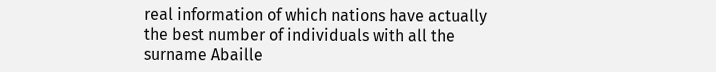real information of which nations have actually the best number of individuals with all the surname Abaille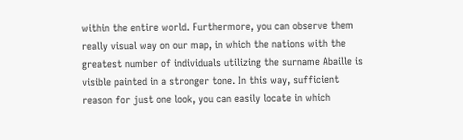within the entire world. Furthermore, you can observe them really visual way on our map, in which the nations with the greatest number of individuals utilizing the surname Abaille is visible painted in a stronger tone. In this way, sufficient reason for just one look, you can easily locate in which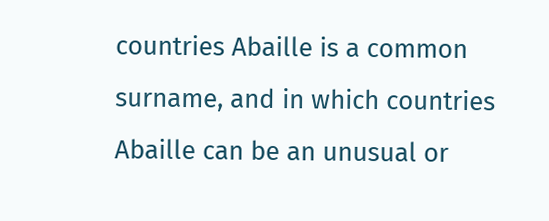countries Abaille is a common surname, and in which countries Abaille can be an unusual or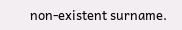non-existent surname.